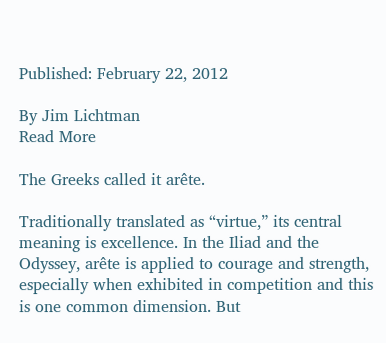Published: February 22, 2012

By Jim Lichtman
Read More

The Greeks called it arête.

Traditionally translated as “virtue,” its central meaning is excellence. In the Iliad and the Odyssey, arête is applied to courage and strength, especially when exhibited in competition and this is one common dimension. But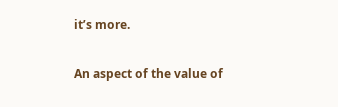it’s more.

An aspect of the value of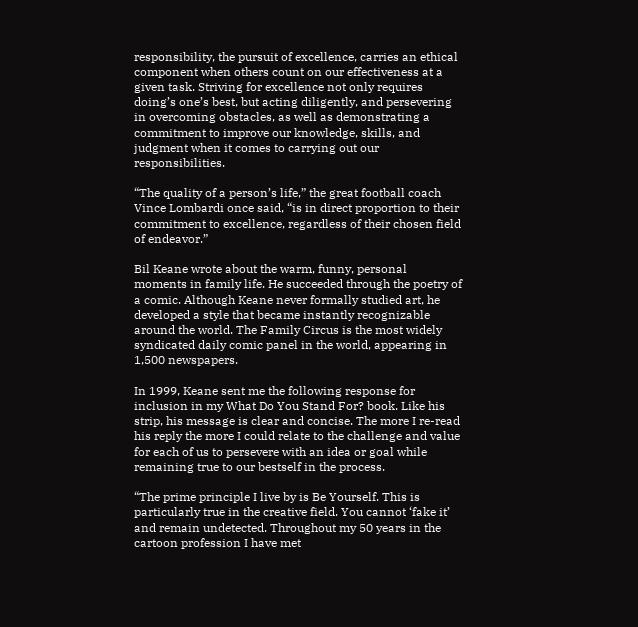responsibility, the pursuit of excellence, carries an ethical component when others count on our effectiveness at a given task. Striving for excellence not only requires doing’s one’s best, but acting diligently, and persevering in overcoming obstacles, as well as demonstrating a commitment to improve our knowledge, skills, and judgment when it comes to carrying out our responsibilities.

“The quality of a person’s life,” the great football coach Vince Lombardi once said, “is in direct proportion to their commitment to excellence, regardless of their chosen field of endeavor.”

Bil Keane wrote about the warm, funny, personal moments in family life. He succeeded through the poetry of a comic. Although Keane never formally studied art, he developed a style that became instantly recognizable around the world. The Family Circus is the most widely syndicated daily comic panel in the world, appearing in 1,500 newspapers.

In 1999, Keane sent me the following response for inclusion in my What Do You Stand For? book. Like his strip, his message is clear and concise. The more I re-read his reply the more I could relate to the challenge and value for each of us to persevere with an idea or goal while remaining true to our bestself in the process.

“The prime principle I live by is Be Yourself. This is particularly true in the creative field. You cannot ‘fake it’ and remain undetected. Throughout my 50 years in the cartoon profession I have met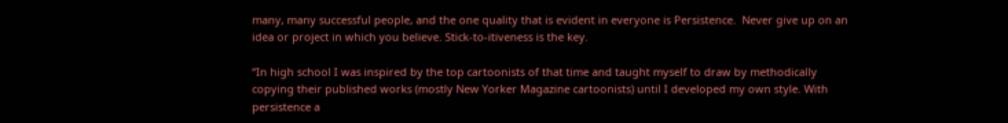many, many successful people, and the one quality that is evident in everyone is Persistence.  Never give up on an idea or project in which you believe. Stick-to-itiveness is the key.

“In high school I was inspired by the top cartoonists of that time and taught myself to draw by methodically copying their published works (mostly New Yorker Magazine cartoonists) until I developed my own style. With persistence a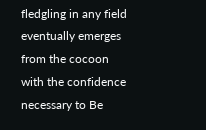fledgling in any field eventually emerges from the cocoon with the confidence necessary to Be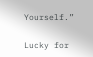Yourself.”

Lucky for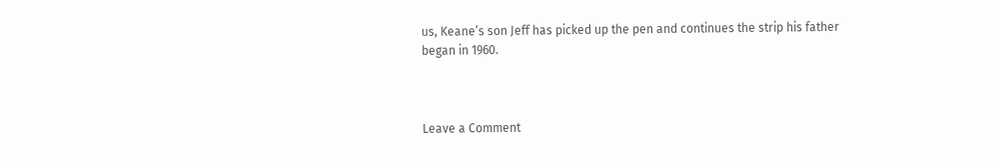us, Keane’s son Jeff has picked up the pen and continues the strip his father began in 1960.



Leave a Comment